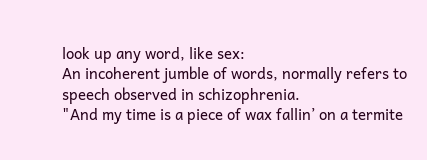look up any word, like sex:
An incoherent jumble of words, normally refers to speech observed in schizophrenia.
"And my time is a piece of wax fallin’ on a termite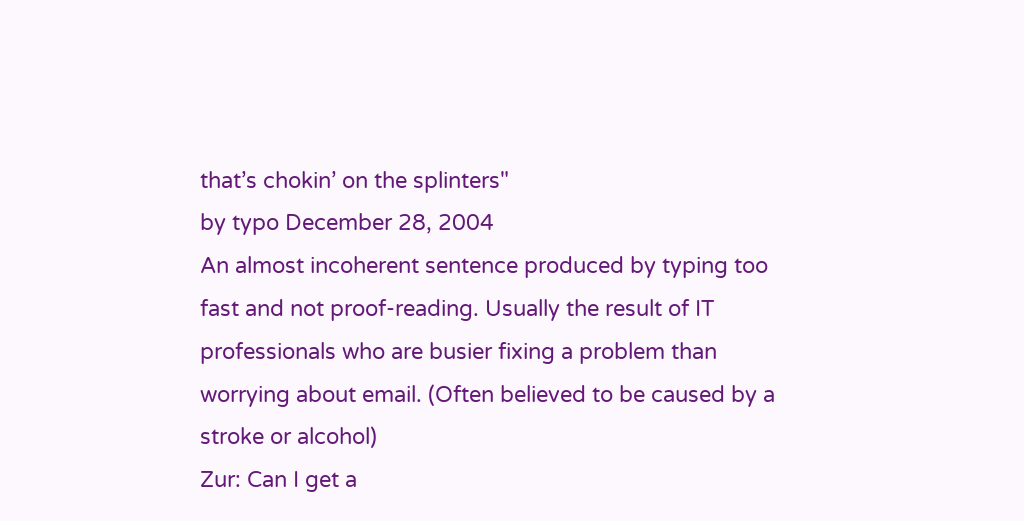that’s chokin’ on the splinters"
by typo December 28, 2004
An almost incoherent sentence produced by typing too fast and not proof-reading. Usually the result of IT professionals who are busier fixing a problem than worrying about email. (Often believed to be caused by a stroke or alcohol)
Zur: Can I get a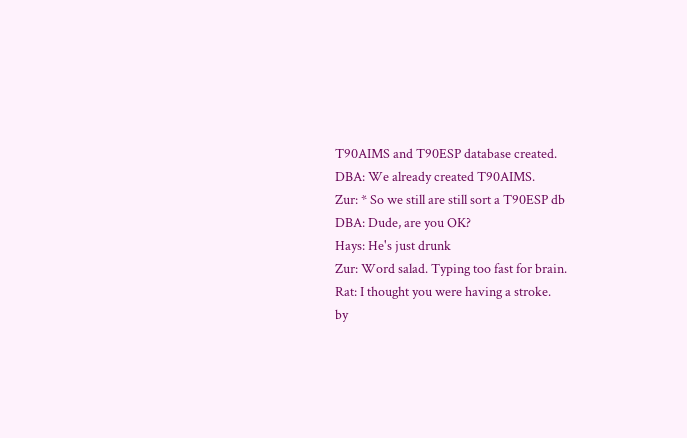T90AIMS and T90ESP database created.
DBA: We already created T90AIMS.
Zur: * So we still are still sort a T90ESP db
DBA: Dude, are you OK?
Hays: He's just drunk
Zur: Word salad. Typing too fast for brain.
Rat: I thought you were having a stroke.
by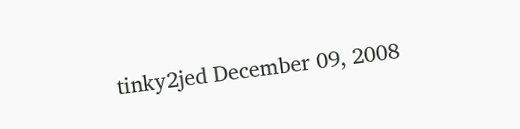tinky2jed December 09, 2008